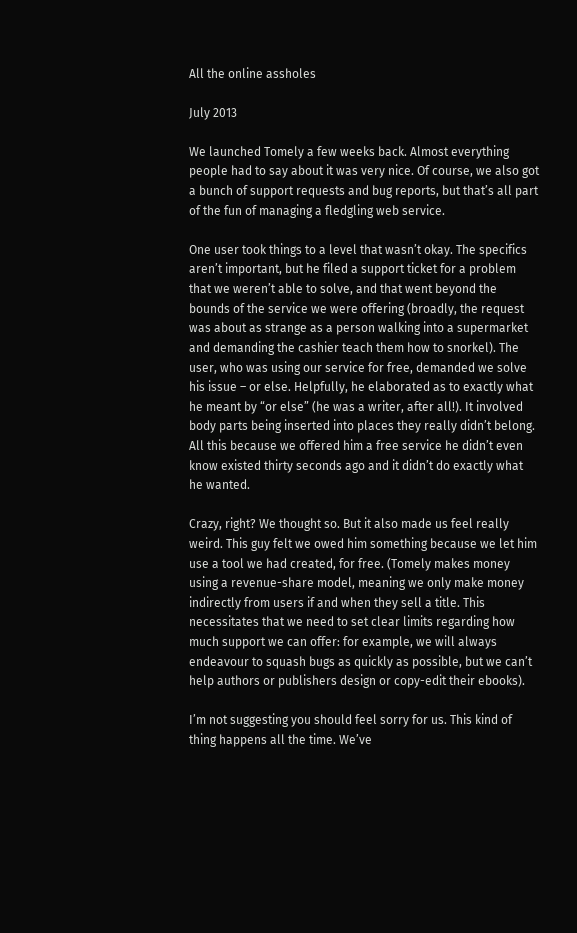All the online assholes

July 2013

We launched Tomely a few weeks back. Almost everything people had to say about it was very nice. Of course, we also got a bunch of support requests and bug reports, but that’s all part of the fun of managing a fledgling web service.

One user took things to a level that wasn’t okay. The specifics aren’t important, but he filed a support ticket for a problem that we weren’t able to solve, and that went beyond the bounds of the service we were offering (broadly, the request was about as strange as a person walking into a supermarket and demanding the cashier teach them how to snorkel). The user, who was using our service for free, demanded we solve his issue – or else. Helpfully, he elaborated as to exactly what he meant by “or else” (he was a writer, after all!). It involved body parts being inserted into places they really didn’t belong. All this because we offered him a free service he didn’t even know existed thirty seconds ago and it didn’t do exactly what he wanted.

Crazy, right? We thought so. But it also made us feel really weird. This guy felt we owed him something because we let him use a tool we had created, for free. (Tomely makes money using a revenue-share model, meaning we only make money indirectly from users if and when they sell a title. This necessitates that we need to set clear limits regarding how much support we can offer: for example, we will always endeavour to squash bugs as quickly as possible, but we can’t help authors or publishers design or copy-edit their ebooks).

I’m not suggesting you should feel sorry for us. This kind of thing happens all the time. We’ve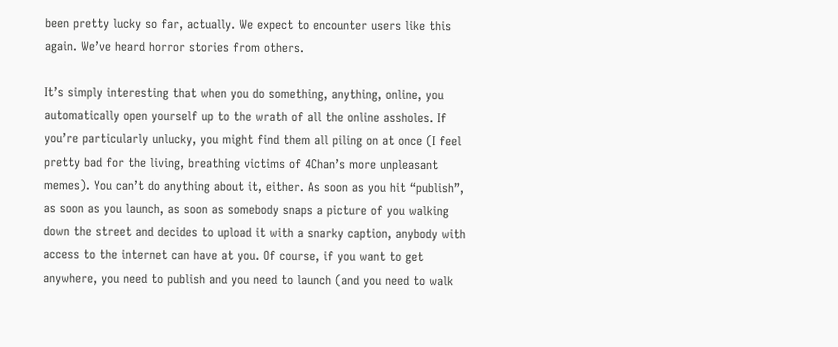been pretty lucky so far, actually. We expect to encounter users like this again. We’ve heard horror stories from others.

It’s simply interesting that when you do something, anything, online, you automatically open yourself up to the wrath of all the online assholes. If you’re particularly unlucky, you might find them all piling on at once (I feel pretty bad for the living, breathing victims of 4Chan’s more unpleasant memes). You can’t do anything about it, either. As soon as you hit “publish”, as soon as you launch, as soon as somebody snaps a picture of you walking down the street and decides to upload it with a snarky caption, anybody with access to the internet can have at you. Of course, if you want to get anywhere, you need to publish and you need to launch (and you need to walk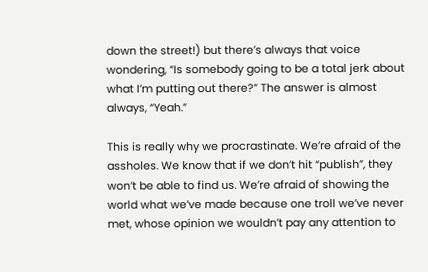down the street!) but there’s always that voice wondering, “Is somebody going to be a total jerk about what I’m putting out there?” The answer is almost always, “Yeah.”

This is really why we procrastinate. We’re afraid of the assholes. We know that if we don’t hit “publish”, they won’t be able to find us. We’re afraid of showing the world what we’ve made because one troll we’ve never met, whose opinion we wouldn’t pay any attention to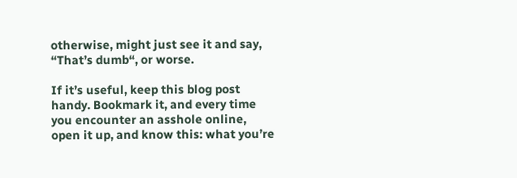otherwise, might just see it and say, “That’s dumb“, or worse.

If it’s useful, keep this blog post handy. Bookmark it, and every time you encounter an asshole online, open it up, and know this: what you’re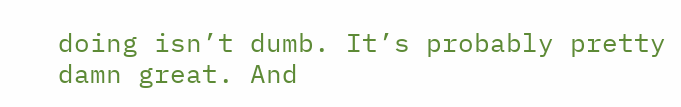doing isn’t dumb. It’s probably pretty damn great. And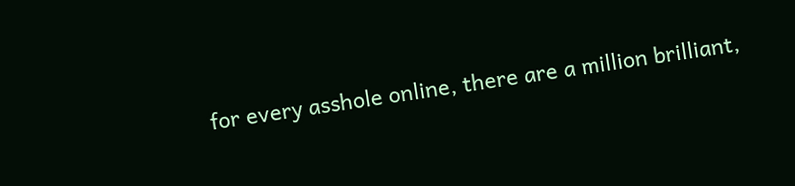for every asshole online, there are a million brilliant,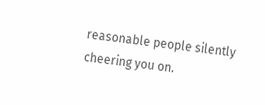reasonable people silently cheering you on.